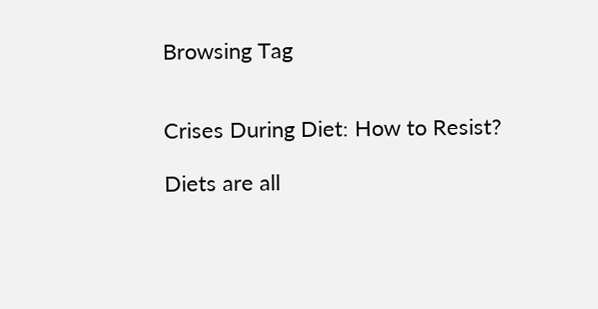Browsing Tag


Crises During Diet: How to Resist?

Diets are all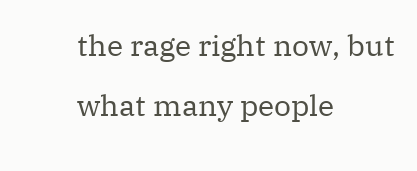the rage right now, but what many people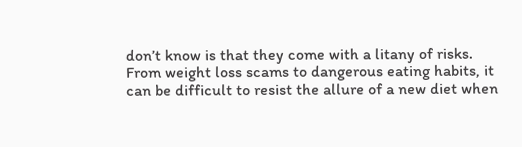don’t know is that they come with a litany of risks. From weight loss scams to dangerous eating habits, it can be difficult to resist the allure of a new diet when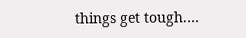things get tough.…